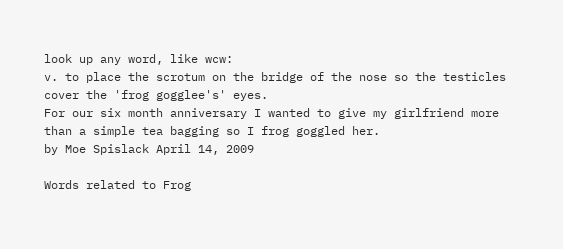look up any word, like wcw:
v. to place the scrotum on the bridge of the nose so the testicles cover the 'frog gogglee's' eyes.
For our six month anniversary I wanted to give my girlfriend more than a simple tea bagging so I frog goggled her.
by Moe Spislack April 14, 2009

Words related to Frog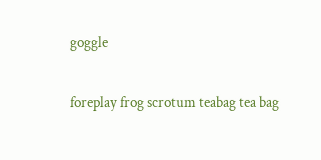goggle

foreplay frog scrotum teabag tea bag